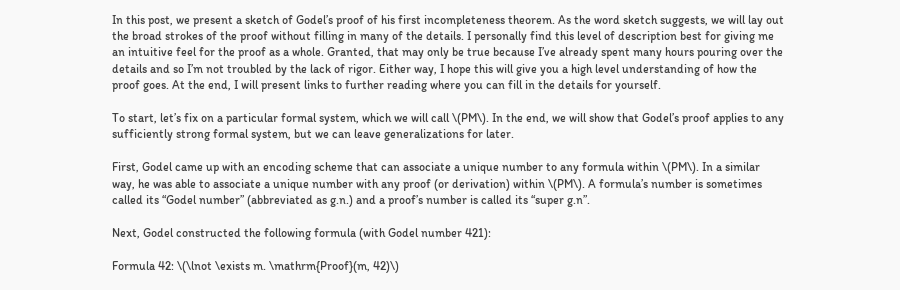In this post, we present a sketch of Godel’s proof of his first incompleteness theorem. As the word sketch suggests, we will lay out the broad strokes of the proof without filling in many of the details. I personally find this level of description best for giving me an intuitive feel for the proof as a whole. Granted, that may only be true because I’ve already spent many hours pouring over the details and so I’m not troubled by the lack of rigor. Either way, I hope this will give you a high level understanding of how the proof goes. At the end, I will present links to further reading where you can fill in the details for yourself.

To start, let’s fix on a particular formal system, which we will call \(PM\). In the end, we will show that Godel’s proof applies to any sufficiently strong formal system, but we can leave generalizations for later.

First, Godel came up with an encoding scheme that can associate a unique number to any formula within \(PM\). In a similar way, he was able to associate a unique number with any proof (or derivation) within \(PM\). A formula’s number is sometimes called its “Godel number” (abbreviated as g.n.) and a proof’s number is called its “super g.n”.

Next, Godel constructed the following formula (with Godel number 421):

Formula 42: \(\lnot \exists m. \mathrm{Proof}(m, 42)\)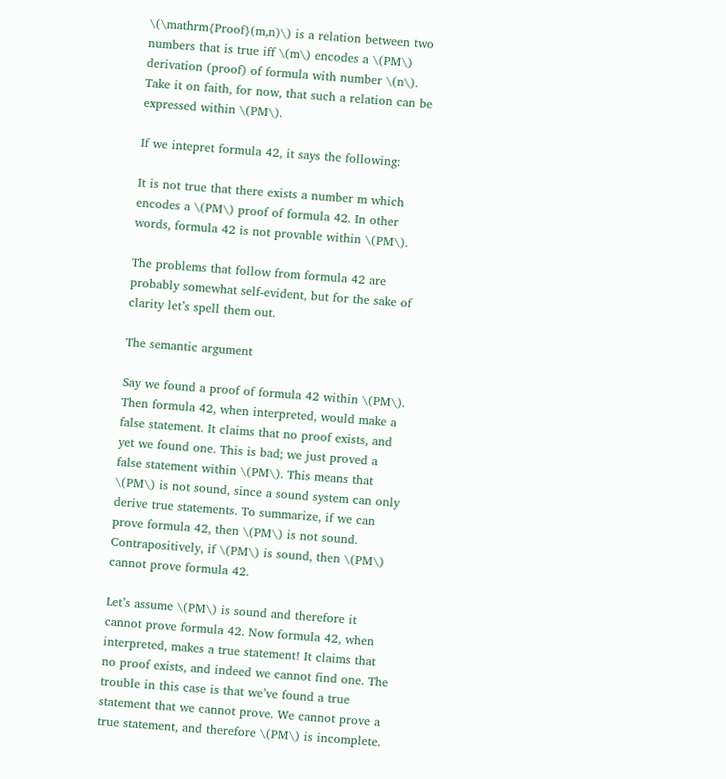\(\mathrm{Proof}(m,n)\) is a relation between two numbers that is true iff \(m\) encodes a \(PM\) derivation (proof) of formula with number \(n\). Take it on faith, for now, that such a relation can be expressed within \(PM\).

If we intepret formula 42, it says the following:

It is not true that there exists a number m which encodes a \(PM\) proof of formula 42. In other words, formula 42 is not provable within \(PM\).

The problems that follow from formula 42 are probably somewhat self-evident, but for the sake of clarity let’s spell them out.

The semantic argument

Say we found a proof of formula 42 within \(PM\). Then formula 42, when interpreted, would make a false statement. It claims that no proof exists, and yet we found one. This is bad; we just proved a false statement within \(PM\). This means that \(PM\) is not sound, since a sound system can only derive true statements. To summarize, if we can prove formula 42, then \(PM\) is not sound. Contrapositively, if \(PM\) is sound, then \(PM\) cannot prove formula 42.

Let’s assume \(PM\) is sound and therefore it cannot prove formula 42. Now formula 42, when interpreted, makes a true statement! It claims that no proof exists, and indeed we cannot find one. The trouble in this case is that we’ve found a true statement that we cannot prove. We cannot prove a true statement, and therefore \(PM\) is incomplete.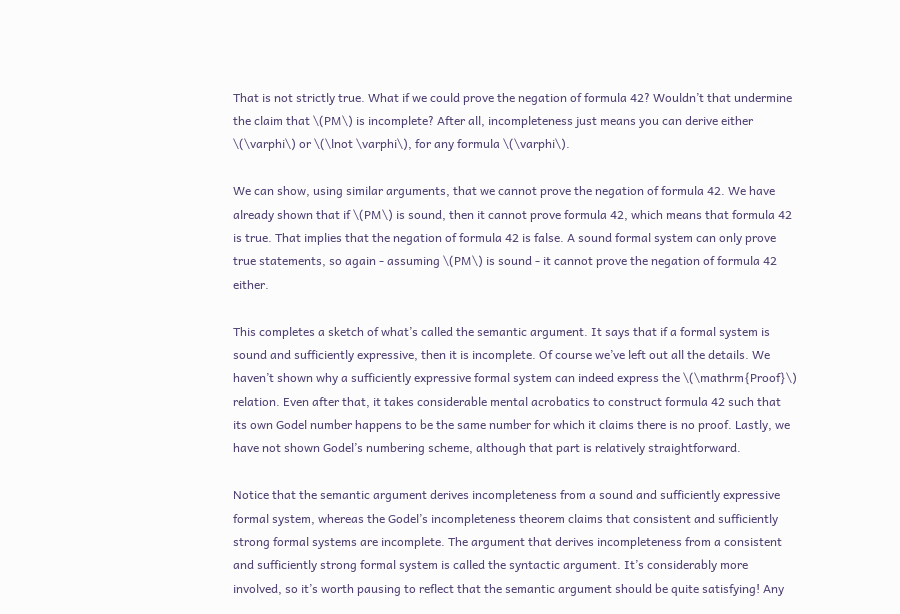That is not strictly true. What if we could prove the negation of formula 42? Wouldn’t that undermine the claim that \(PM\) is incomplete? After all, incompleteness just means you can derive either \(\varphi\) or \(\lnot \varphi\), for any formula \(\varphi\).

We can show, using similar arguments, that we cannot prove the negation of formula 42. We have already shown that if \(PM\) is sound, then it cannot prove formula 42, which means that formula 42 is true. That implies that the negation of formula 42 is false. A sound formal system can only prove true statements, so again - assuming \(PM\) is sound - it cannot prove the negation of formula 42 either.

This completes a sketch of what’s called the semantic argument. It says that if a formal system is sound and sufficiently expressive, then it is incomplete. Of course we’ve left out all the details. We haven’t shown why a sufficiently expressive formal system can indeed express the \(\mathrm{Proof}\) relation. Even after that, it takes considerable mental acrobatics to construct formula 42 such that its own Godel number happens to be the same number for which it claims there is no proof. Lastly, we have not shown Godel’s numbering scheme, although that part is relatively straightforward.

Notice that the semantic argument derives incompleteness from a sound and sufficiently expressive formal system, whereas the Godel’s incompleteness theorem claims that consistent and sufficiently strong formal systems are incomplete. The argument that derives incompleteness from a consistent and sufficiently strong formal system is called the syntactic argument. It’s considerably more involved, so it’s worth pausing to reflect that the semantic argument should be quite satisfying! Any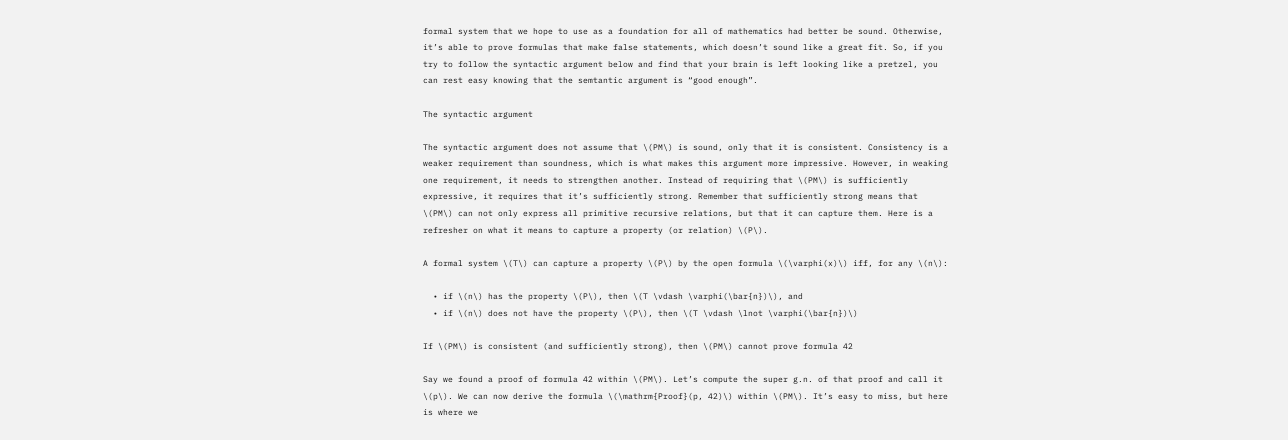formal system that we hope to use as a foundation for all of mathematics had better be sound. Otherwise, it’s able to prove formulas that make false statements, which doesn’t sound like a great fit. So, if you try to follow the syntactic argument below and find that your brain is left looking like a pretzel, you can rest easy knowing that the semtantic argument is “good enough”.

The syntactic argument

The syntactic argument does not assume that \(PM\) is sound, only that it is consistent. Consistency is a weaker requirement than soundness, which is what makes this argument more impressive. However, in weaking one requirement, it needs to strengthen another. Instead of requiring that \(PM\) is sufficiently expressive, it requires that it’s sufficiently strong. Remember that sufficiently strong means that \(PM\) can not only express all primitive recursive relations, but that it can capture them. Here is a refresher on what it means to capture a property (or relation) \(P\).

A formal system \(T\) can capture a property \(P\) by the open formula \(\varphi(x)\) iff, for any \(n\):

  • if \(n\) has the property \(P\), then \(T \vdash \varphi(\bar{n})\), and
  • if \(n\) does not have the property \(P\), then \(T \vdash \lnot \varphi(\bar{n})\)

If \(PM\) is consistent (and sufficiently strong), then \(PM\) cannot prove formula 42

Say we found a proof of formula 42 within \(PM\). Let’s compute the super g.n. of that proof and call it \(p\). We can now derive the formula \(\mathrm{Proof}(p, 42)\) within \(PM\). It’s easy to miss, but here is where we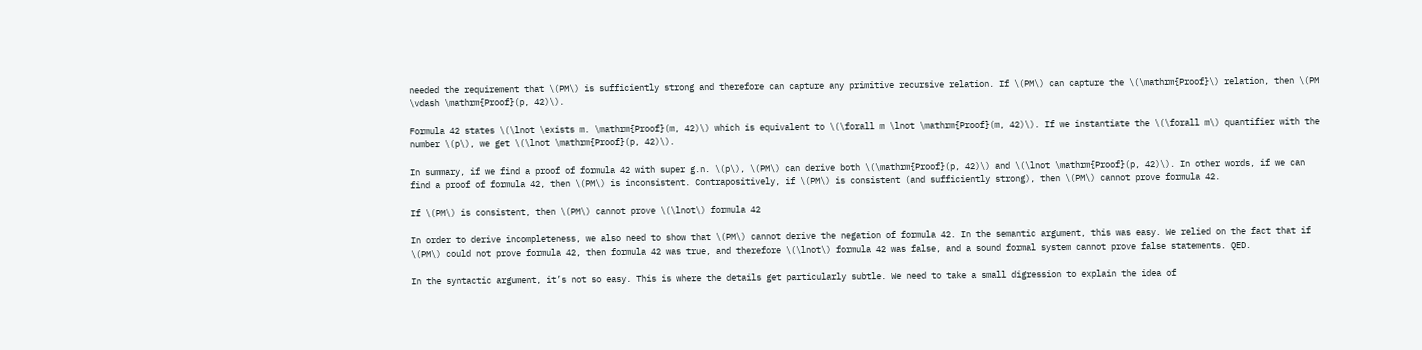needed the requirement that \(PM\) is sufficiently strong and therefore can capture any primitive recursive relation. If \(PM\) can capture the \(\mathrm{Proof}\) relation, then \(PM \vdash \mathrm{Proof}(p, 42)\).

Formula 42 states \(\lnot \exists m. \mathrm{Proof}(m, 42)\) which is equivalent to \(\forall m \lnot \mathrm{Proof}(m, 42)\). If we instantiate the \(\forall m\) quantifier with the number \(p\), we get \(\lnot \mathrm{Proof}(p, 42)\).

In summary, if we find a proof of formula 42 with super g.n. \(p\), \(PM\) can derive both \(\mathrm{Proof}(p, 42)\) and \(\lnot \mathrm{Proof}(p, 42)\). In other words, if we can find a proof of formula 42, then \(PM\) is inconsistent. Contrapositively, if \(PM\) is consistent (and sufficiently strong), then \(PM\) cannot prove formula 42.

If \(PM\) is consistent, then \(PM\) cannot prove \(\lnot\) formula 42

In order to derive incompleteness, we also need to show that \(PM\) cannot derive the negation of formula 42. In the semantic argument, this was easy. We relied on the fact that if \(PM\) could not prove formula 42, then formula 42 was true, and therefore \(\lnot\) formula 42 was false, and a sound formal system cannot prove false statements. QED.

In the syntactic argument, it’s not so easy. This is where the details get particularly subtle. We need to take a small digression to explain the idea of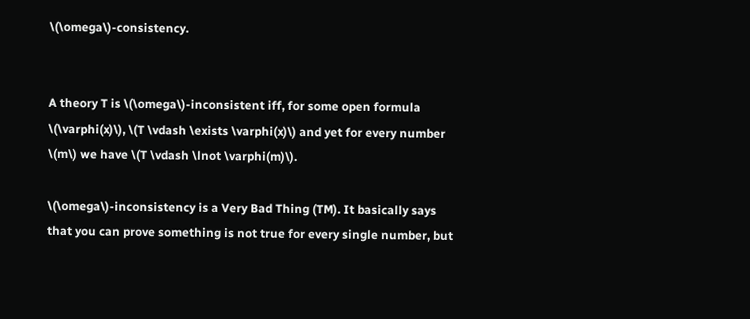\(\omega\)-consistency.


A theory T is \(\omega\)-inconsistent iff, for some open formula \(\varphi(x)\), \(T \vdash \exists \varphi(x)\) and yet for every number \(m\) we have \(T \vdash \lnot \varphi(m)\).

\(\omega\)-inconsistency is a Very Bad Thing (TM). It basically says that you can prove something is not true for every single number, but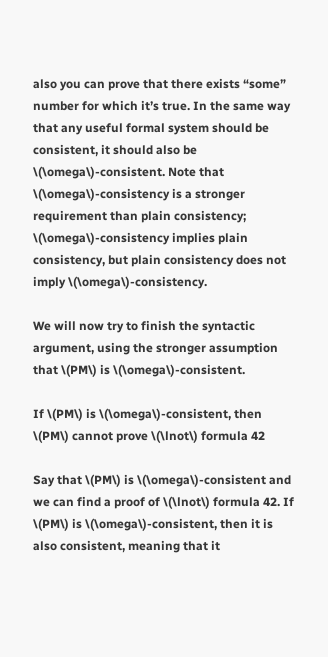also you can prove that there exists “some” number for which it’s true. In the same way that any useful formal system should be consistent, it should also be \(\omega\)-consistent. Note that \(\omega\)-consistency is a stronger requirement than plain consistency; \(\omega\)-consistency implies plain consistency, but plain consistency does not imply \(\omega\)-consistency.

We will now try to finish the syntactic argument, using the stronger assumption that \(PM\) is \(\omega\)-consistent.

If \(PM\) is \(\omega\)-consistent, then \(PM\) cannot prove \(\lnot\) formula 42

Say that \(PM\) is \(\omega\)-consistent and we can find a proof of \(\lnot\) formula 42. If \(PM\) is \(\omega\)-consistent, then it is also consistent, meaning that it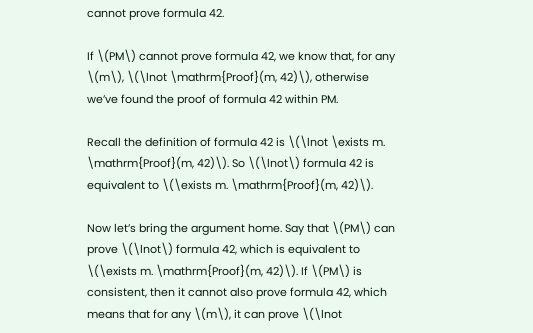cannot prove formula 42.

If \(PM\) cannot prove formula 42, we know that, for any \(m\), \(\lnot \mathrm{Proof}(m, 42)\), otherwise we’ve found the proof of formula 42 within PM.

Recall the definition of formula 42 is \(\lnot \exists m. \mathrm{Proof}(m, 42)\). So \(\lnot\) formula 42 is equivalent to \(\exists m. \mathrm{Proof}(m, 42)\).

Now let’s bring the argument home. Say that \(PM\) can prove \(\lnot\) formula 42, which is equivalent to \(\exists m. \mathrm{Proof}(m, 42)\). If \(PM\) is consistent, then it cannot also prove formula 42, which means that for any \(m\), it can prove \(\lnot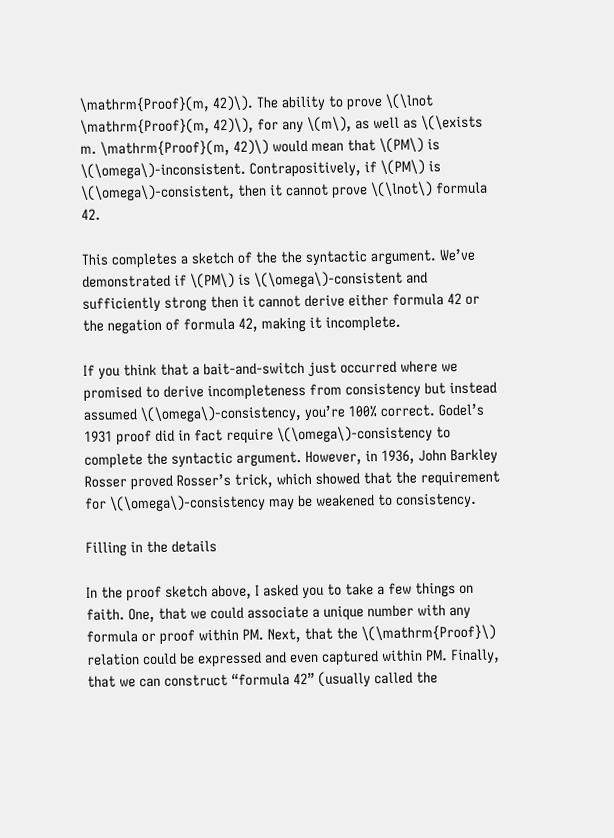\mathrm{Proof}(m, 42)\). The ability to prove \(\lnot \mathrm{Proof}(m, 42)\), for any \(m\), as well as \(\exists m. \mathrm{Proof}(m, 42)\) would mean that \(PM\) is \(\omega\)-inconsistent. Contrapositively, if \(PM\) is \(\omega\)-consistent, then it cannot prove \(\lnot\) formula 42.

This completes a sketch of the the syntactic argument. We’ve demonstrated if \(PM\) is \(\omega\)-consistent and sufficiently strong then it cannot derive either formula 42 or the negation of formula 42, making it incomplete.

If you think that a bait-and-switch just occurred where we promised to derive incompleteness from consistency but instead assumed \(\omega\)-consistency, you’re 100% correct. Godel’s 1931 proof did in fact require \(\omega\)-consistency to complete the syntactic argument. However, in 1936, John Barkley Rosser proved Rosser’s trick, which showed that the requirement for \(\omega\)-consistency may be weakened to consistency.

Filling in the details

In the proof sketch above, I asked you to take a few things on faith. One, that we could associate a unique number with any formula or proof within PM. Next, that the \(\mathrm{Proof}\) relation could be expressed and even captured within PM. Finally, that we can construct “formula 42” (usually called the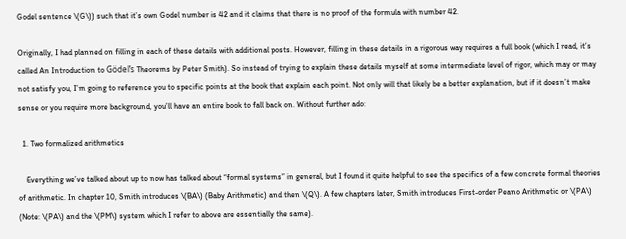Godel sentence \(G\)) such that it’s own Godel number is 42 and it claims that there is no proof of the formula with number 42.

Originally, I had planned on filling in each of these details with additional posts. However, filling in these details in a rigorous way requires a full book (which I read, it’s called An Introduction to Gödel’s Theorems by Peter Smith). So instead of trying to explain these details myself at some intermediate level of rigor, which may or may not satisfy you, I’m going to reference you to specific points at the book that explain each point. Not only will that likely be a better explanation, but if it doesn’t make sense or you require more background, you’ll have an entire book to fall back on. Without further ado:

  1. Two formalized arithmetics

    Everything we’ve talked about up to now has talked about “formal systems” in general, but I found it quite helpful to see the specifics of a few concrete formal theories of arithmetic. In chapter 10, Smith introduces \(BA\) (Baby Arithmetic) and then \(Q\). A few chapters later, Smith introduces First-order Peano Arithmetic or \(PA\) (Note: \(PA\) and the \(PM\) system which I refer to above are essentially the same).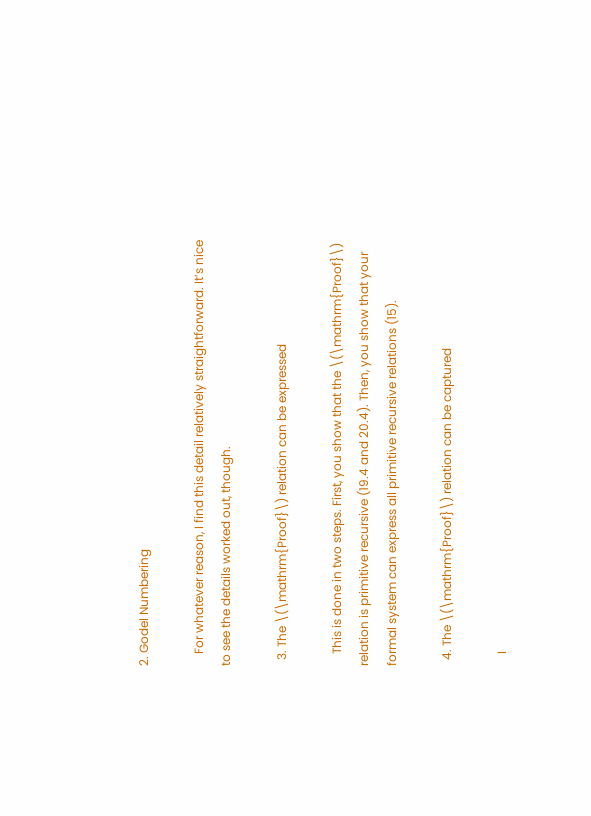2. Godel Numbering

    For whatever reason, I find this detail relatively straightforward. It’s nice to see the details worked out, though.

  3. The \(\mathrm{Proof}\) relation can be expressed

    This is done in two steps. First, you show that the \(\mathrm{Proof}\) relation is primitive recursive (19.4 and 20.4). Then, you show that your formal system can express all primitive recursive relations (15).

  4. The \(\mathrm{Proof}\) relation can be captured

    I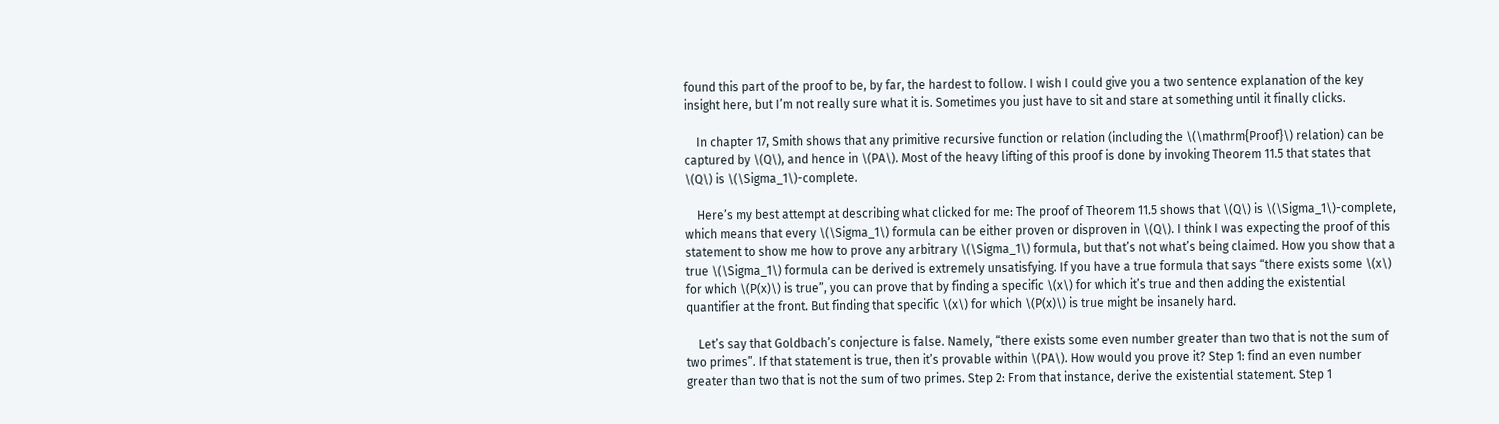found this part of the proof to be, by far, the hardest to follow. I wish I could give you a two sentence explanation of the key insight here, but I’m not really sure what it is. Sometimes you just have to sit and stare at something until it finally clicks.

    In chapter 17, Smith shows that any primitive recursive function or relation (including the \(\mathrm{Proof}\) relation) can be captured by \(Q\), and hence in \(PA\). Most of the heavy lifting of this proof is done by invoking Theorem 11.5 that states that \(Q\) is \(\Sigma_1\)-complete.

    Here’s my best attempt at describing what clicked for me: The proof of Theorem 11.5 shows that \(Q\) is \(\Sigma_1\)-complete, which means that every \(\Sigma_1\) formula can be either proven or disproven in \(Q\). I think I was expecting the proof of this statement to show me how to prove any arbitrary \(\Sigma_1\) formula, but that’s not what’s being claimed. How you show that a true \(\Sigma_1\) formula can be derived is extremely unsatisfying. If you have a true formula that says “there exists some \(x\) for which \(P(x)\) is true”, you can prove that by finding a specific \(x\) for which it’s true and then adding the existential quantifier at the front. But finding that specific \(x\) for which \(P(x)\) is true might be insanely hard.

    Let’s say that Goldbach’s conjecture is false. Namely, “there exists some even number greater than two that is not the sum of two primes”. If that statement is true, then it’s provable within \(PA\). How would you prove it? Step 1: find an even number greater than two that is not the sum of two primes. Step 2: From that instance, derive the existential statement. Step 1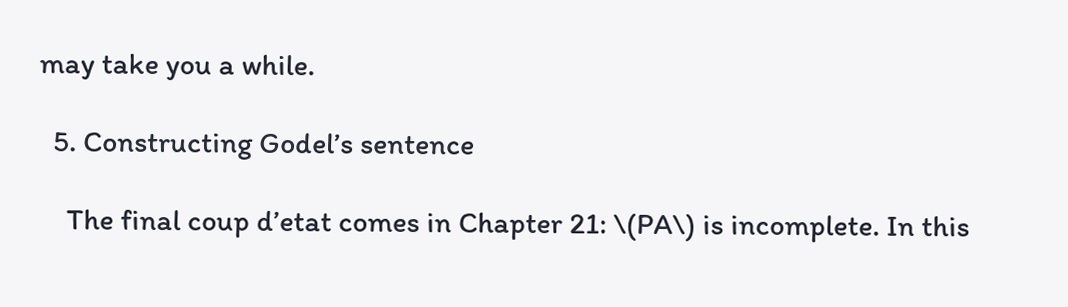may take you a while.

  5. Constructing Godel’s sentence

    The final coup d’etat comes in Chapter 21: \(PA\) is incomplete. In this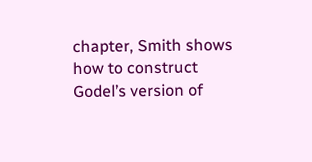chapter, Smith shows how to construct Godel’s version of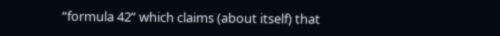“formula 42” which claims (about itself) that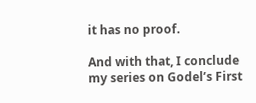it has no proof.

And with that, I conclude my series on Godel’s First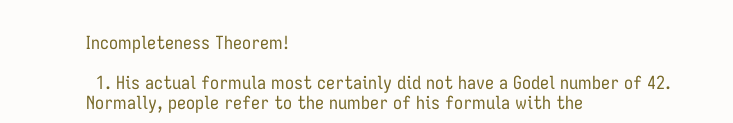Incompleteness Theorem!

  1. His actual formula most certainly did not have a Godel number of 42. Normally, people refer to the number of his formula with the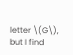letter \(G\), but I find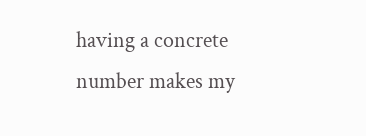having a concrete number makes my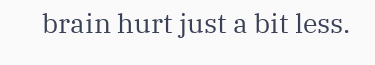brain hurt just a bit less.